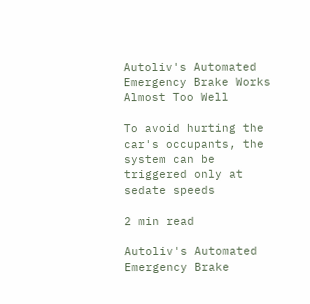Autoliv's Automated Emergency Brake Works Almost Too Well

To avoid hurting the car's occupants, the system can be triggered only at sedate speeds

2 min read

Autoliv's Automated Emergency Brake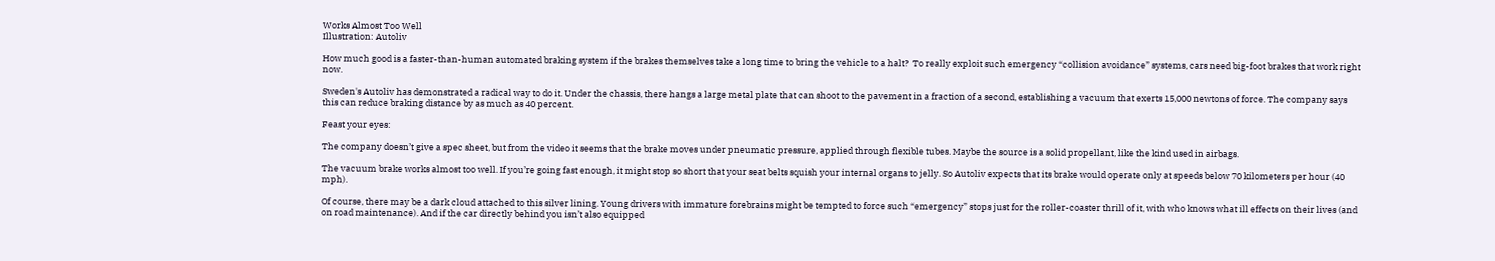Works Almost Too Well
Illustration: Autoliv

How much good is a faster-than-human automated braking system if the brakes themselves take a long time to bring the vehicle to a halt?  To really exploit such emergency “collision avoidance” systems, cars need big-foot brakes that work right now.

Sweden's Autoliv has demonstrated a radical way to do it. Under the chassis, there hangs a large metal plate that can shoot to the pavement in a fraction of a second, establishing a vacuum that exerts 15,000 newtons of force. The company says this can reduce braking distance by as much as 40 percent.

Feast your eyes:

The company doesn’t give a spec sheet, but from the video it seems that the brake moves under pneumatic pressure, applied through flexible tubes. Maybe the source is a solid propellant, like the kind used in airbags.

The vacuum brake works almost too well. If you’re going fast enough, it might stop so short that your seat belts squish your internal organs to jelly. So Autoliv expects that its brake would operate only at speeds below 70 kilometers per hour (40 mph).

Of course, there may be a dark cloud attached to this silver lining. Young drivers with immature forebrains might be tempted to force such “emergency” stops just for the roller-coaster thrill of it, with who knows what ill effects on their lives (and on road maintenance). And if the car directly behind you isn’t also equipped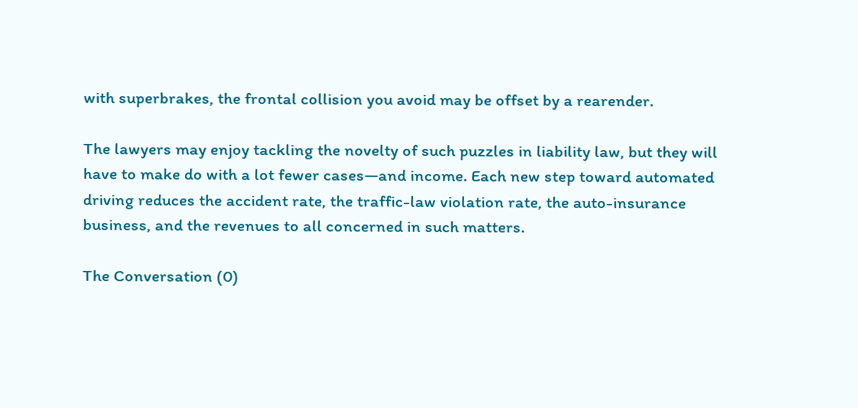with superbrakes, the frontal collision you avoid may be offset by a rearender.

The lawyers may enjoy tackling the novelty of such puzzles in liability law, but they will have to make do with a lot fewer cases—and income. Each new step toward automated driving reduces the accident rate, the traffic-law violation rate, the auto-insurance business, and the revenues to all concerned in such matters.

The Conversation (0)